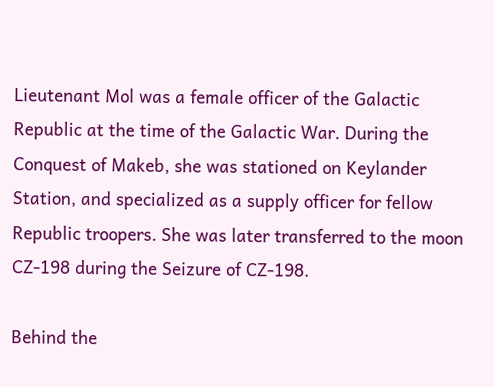Lieutenant Mol was a female officer of the Galactic Republic at the time of the Galactic War. During the Conquest of Makeb, she was stationed on Keylander Station, and specialized as a supply officer for fellow Republic troopers. She was later transferred to the moon CZ-198 during the Seizure of CZ-198.

Behind the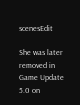scenesEdit

She was later removed in Game Update 5.0 on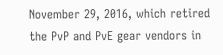November 29, 2016, which retired the PvP and PvE gear vendors in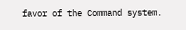favor of the Command system.